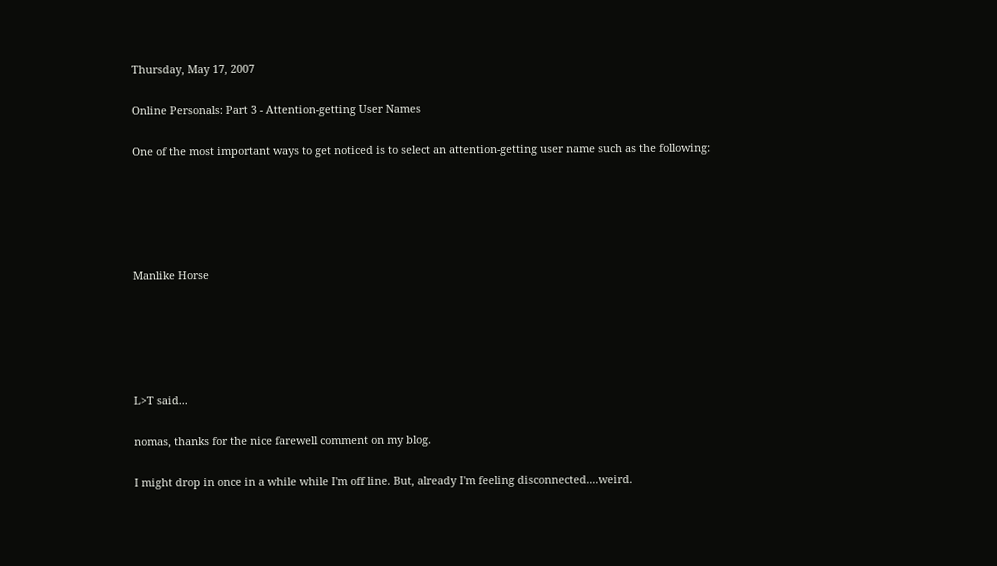Thursday, May 17, 2007

Online Personals: Part 3 - Attention-getting User Names

One of the most important ways to get noticed is to select an attention-getting user name such as the following:





Manlike Horse





L>T said...

nomas, thanks for the nice farewell comment on my blog.

I might drop in once in a while while I'm off line. But, already I'm feeling disconnected....weird.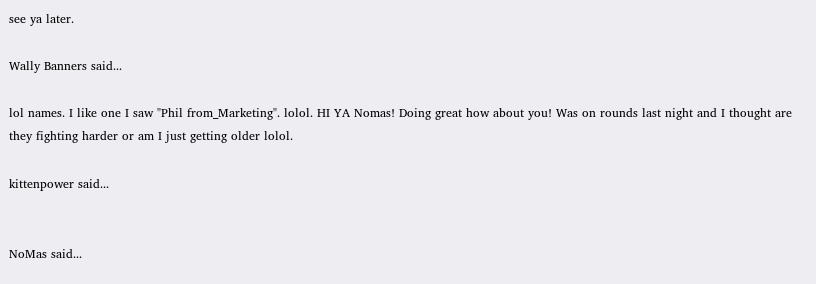see ya later.

Wally Banners said...

lol names. I like one I saw "Phil from_Marketing". lolol. HI YA Nomas! Doing great how about you! Was on rounds last night and I thought are they fighting harder or am I just getting older lolol.

kittenpower said...


NoMas said...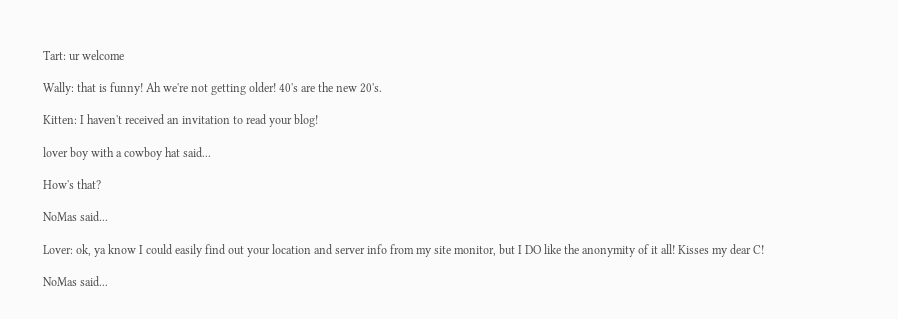Tart: ur welcome

Wally: that is funny! Ah we're not getting older! 40's are the new 20's.

Kitten: I haven't received an invitation to read your blog!

lover boy with a cowboy hat said...

How's that?

NoMas said...

Lover: ok, ya know I could easily find out your location and server info from my site monitor, but I DO like the anonymity of it all! Kisses my dear C!

NoMas said...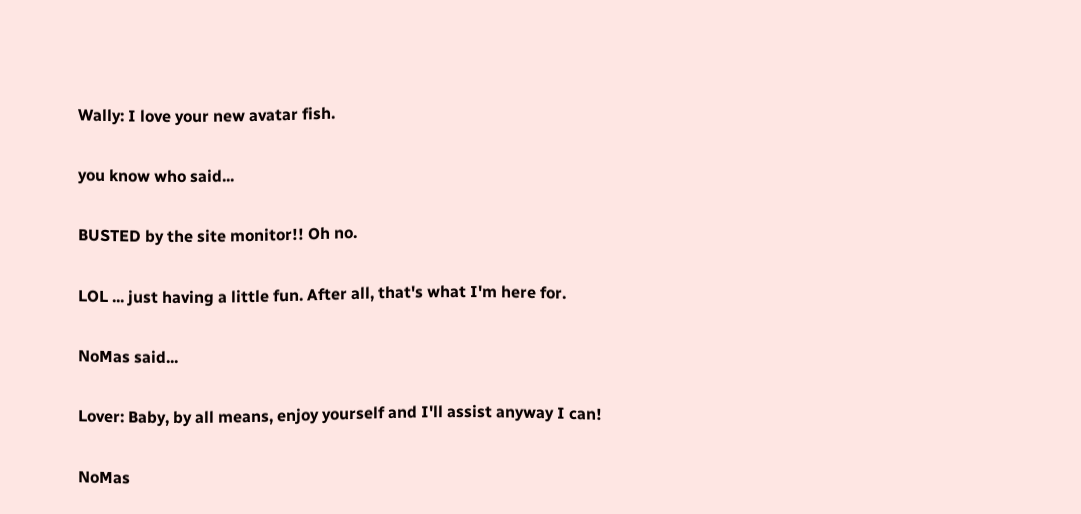Wally: I love your new avatar fish.

you know who said...

BUSTED by the site monitor!! Oh no.

LOL ... just having a little fun. After all, that's what I'm here for.

NoMas said...

Lover: Baby, by all means, enjoy yourself and I'll assist anyway I can!

NoMas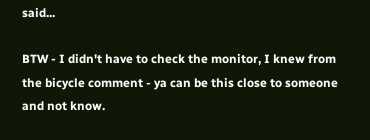said...

BTW - I didn't have to check the monitor, I knew from the bicycle comment - ya can be this close to someone and not know.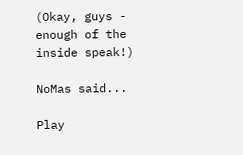(Okay, guys - enough of the inside speak!)

NoMas said...

Play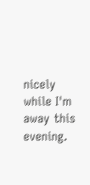nicely while I'm away this evening.